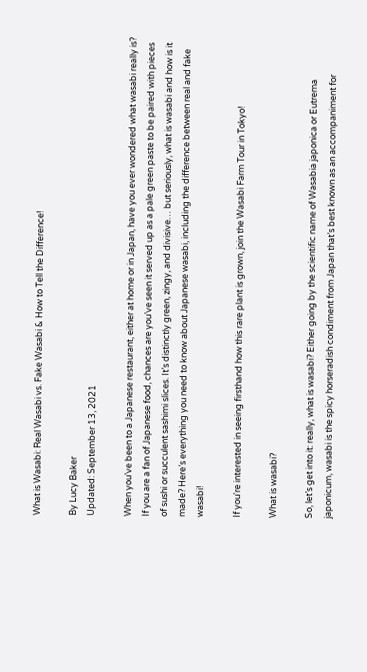What is Wasabi: Real Wasabi vs. Fake Wasabi & How to Tell the Difference!

By Lucy Baker
Updated: September 13, 2021

When you’ve been to a Japanese restaurant, either at home or in Japan, have you ever wondered what wasabi really is? If you are a fan of Japanese food, chances are you’ve seen it served up as a pale green paste to be paired with pieces of sushi or succulent sashimi slices. It’s distinctly green, zingy, and divisive… but seriously, what is wasabi and how is it made? Here’s everything you need to know about Japanese wasabi, including the difference between real and fake wasabi!

If you're interested in seeing firsthand how this rare plant is grown, join the Wasabi Farm Tour in Tokyo!

What is wasabi?

So, let’s get into it: really, what is wasabi? Either going by the scientific name of Wasabia japonica or Eutrema japonicum, wasabi is the spicy horseradish condiment from Japan that’s best known as an accompaniment for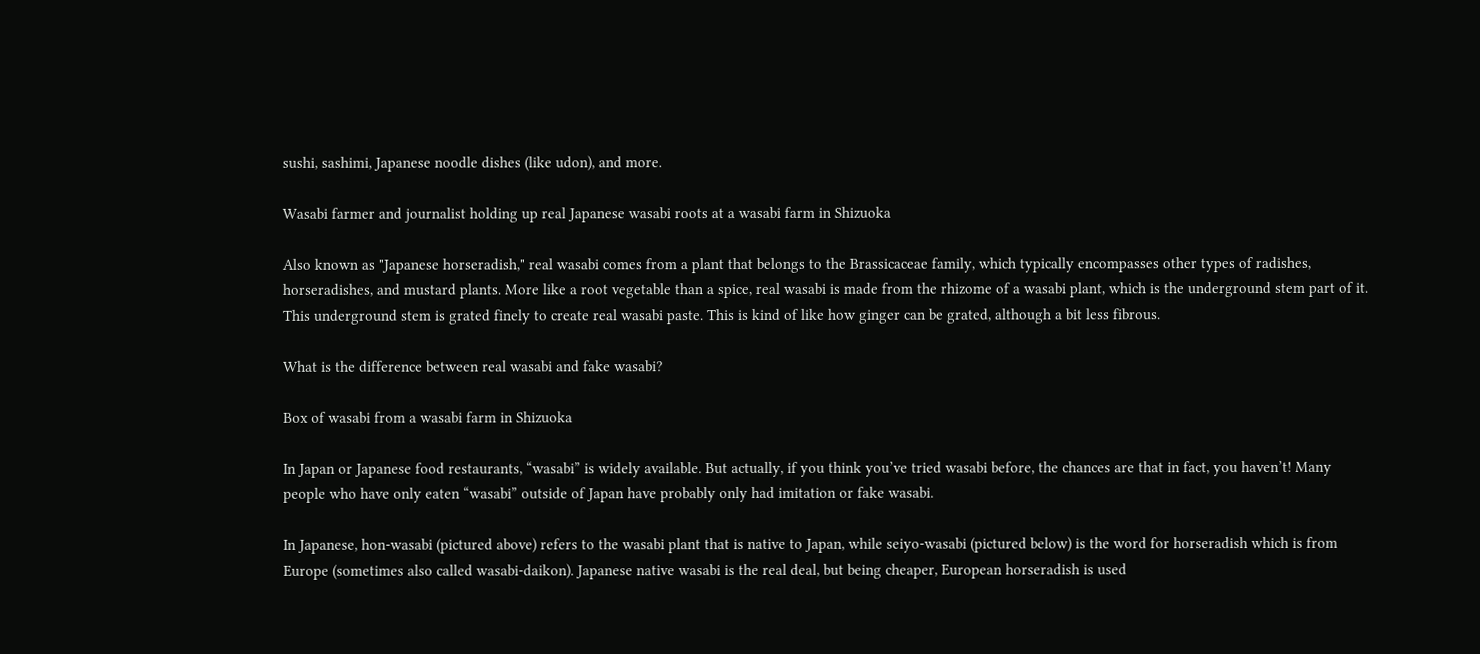sushi, sashimi, Japanese noodle dishes (like udon), and more.

Wasabi farmer and journalist holding up real Japanese wasabi roots at a wasabi farm in Shizuoka

Also known as "Japanese horseradish," real wasabi comes from a plant that belongs to the Brassicaceae family, which typically encompasses other types of radishes, horseradishes, and mustard plants. More like a root vegetable than a spice, real wasabi is made from the rhizome of a wasabi plant, which is the underground stem part of it. This underground stem is grated finely to create real wasabi paste. This is kind of like how ginger can be grated, although a bit less fibrous.

What is the difference between real wasabi and fake wasabi?

Box of wasabi from a wasabi farm in Shizuoka

In Japan or Japanese food restaurants, “wasabi” is widely available. But actually, if you think you’ve tried wasabi before, the chances are that in fact, you haven’t! Many people who have only eaten “wasabi” outside of Japan have probably only had imitation or fake wasabi.

In Japanese, hon-wasabi (pictured above) refers to the wasabi plant that is native to Japan, while seiyo-wasabi (pictured below) is the word for horseradish which is from Europe (sometimes also called wasabi-daikon). Japanese native wasabi is the real deal, but being cheaper, European horseradish is used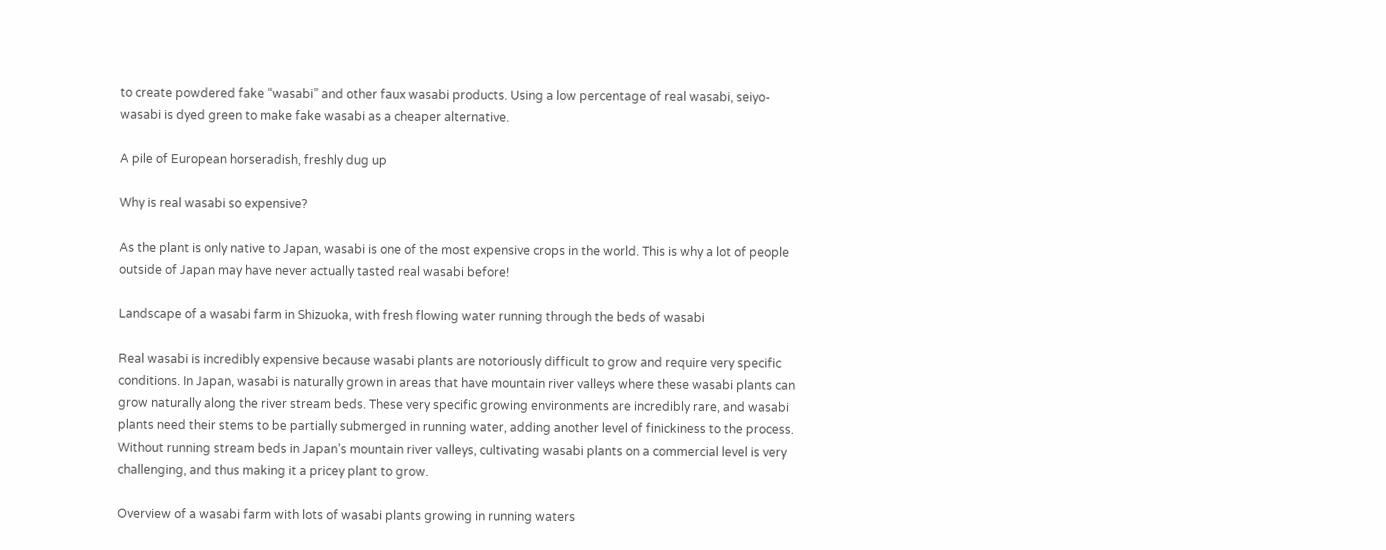to create powdered fake “wasabi” and other faux wasabi products. Using a low percentage of real wasabi, seiyo-wasabi is dyed green to make fake wasabi as a cheaper alternative.

A pile of European horseradish, freshly dug up

Why is real wasabi so expensive?

As the plant is only native to Japan, wasabi is one of the most expensive crops in the world. This is why a lot of people outside of Japan may have never actually tasted real wasabi before!

Landscape of a wasabi farm in Shizuoka, with fresh flowing water running through the beds of wasabi

Real wasabi is incredibly expensive because wasabi plants are notoriously difficult to grow and require very specific conditions. In Japan, wasabi is naturally grown in areas that have mountain river valleys where these wasabi plants can grow naturally along the river stream beds. These very specific growing environments are incredibly rare, and wasabi plants need their stems to be partially submerged in running water, adding another level of finickiness to the process. Without running stream beds in Japan’s mountain river valleys, cultivating wasabi plants on a commercial level is very challenging, and thus making it a pricey plant to grow.

Overview of a wasabi farm with lots of wasabi plants growing in running waters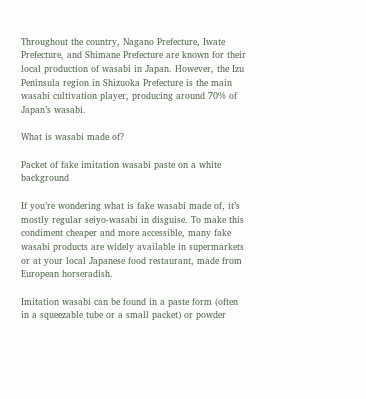Throughout the country, Nagano Prefecture, Iwate Prefecture, and Shimane Prefecture are known for their local production of wasabi in Japan. However, the Izu Peninsula region in Shizuoka Prefecture is the main wasabi cultivation player, producing around 70% of Japan’s wasabi.

What is wasabi made of?

Packet of fake imitation wasabi paste on a white background

If you’re wondering what is fake wasabi made of, it’s mostly regular seiyo-wasabi in disguise. To make this condiment cheaper and more accessible, many fake wasabi products are widely available in supermarkets or at your local Japanese food restaurant, made from European horseradish.

Imitation wasabi can be found in a paste form (often in a squeezable tube or a small packet) or powder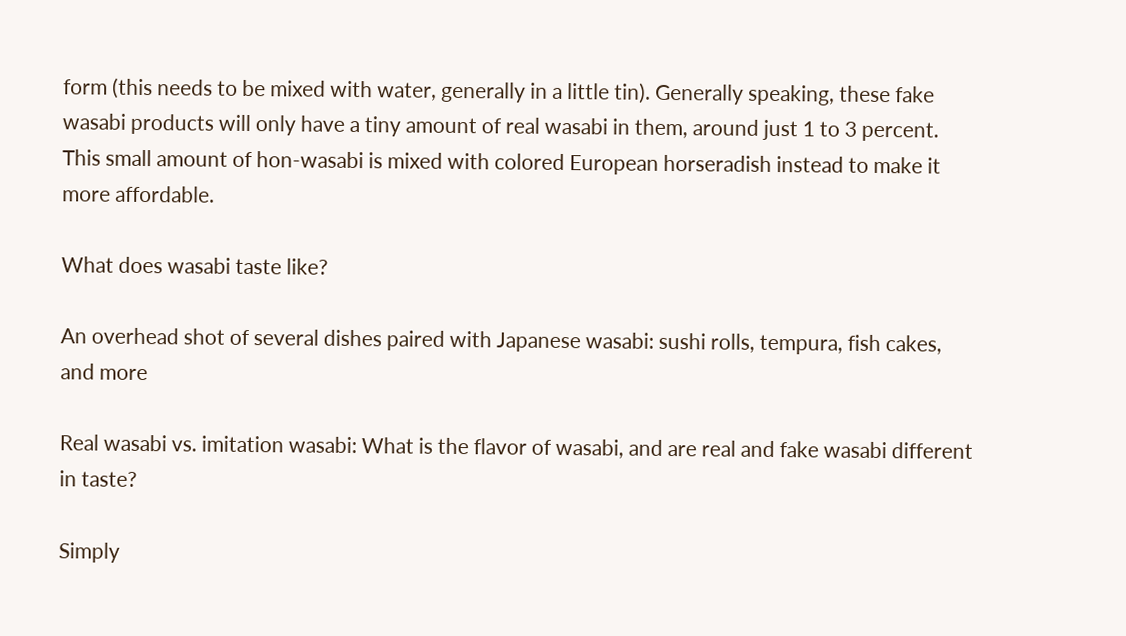form (this needs to be mixed with water, generally in a little tin). Generally speaking, these fake wasabi products will only have a tiny amount of real wasabi in them, around just 1 to 3 percent. This small amount of hon-wasabi is mixed with colored European horseradish instead to make it more affordable.

What does wasabi taste like?

An overhead shot of several dishes paired with Japanese wasabi: sushi rolls, tempura, fish cakes, and more

Real wasabi vs. imitation wasabi: What is the flavor of wasabi, and are real and fake wasabi different in taste?

Simply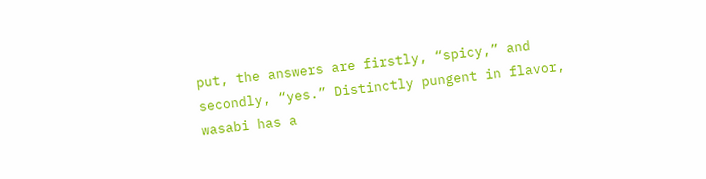put, the answers are firstly, “spicy,” and secondly, “yes.” Distinctly pungent in flavor, wasabi has a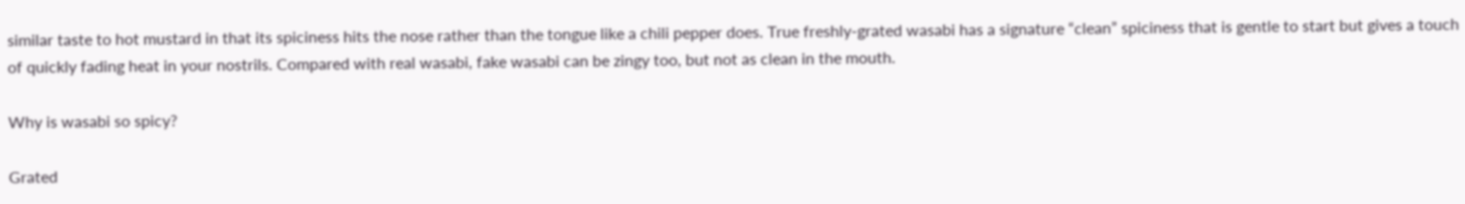similar taste to hot mustard in that its spiciness hits the nose rather than the tongue like a chili pepper does. True freshly-grated wasabi has a signature “clean” spiciness that is gentle to start but gives a touch of quickly fading heat in your nostrils. Compared with real wasabi, fake wasabi can be zingy too, but not as clean in the mouth.

Why is wasabi so spicy?

Grated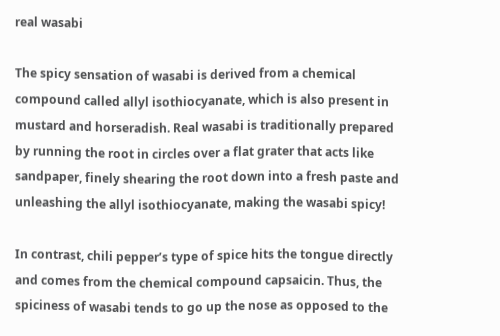real wasabi

The spicy sensation of wasabi is derived from a chemical compound called allyl isothiocyanate, which is also present in mustard and horseradish. Real wasabi is traditionally prepared by running the root in circles over a flat grater that acts like sandpaper, finely shearing the root down into a fresh paste and unleashing the allyl isothiocyanate, making the wasabi spicy!

In contrast, chili pepper’s type of spice hits the tongue directly and comes from the chemical compound capsaicin. Thus, the spiciness of wasabi tends to go up the nose as opposed to the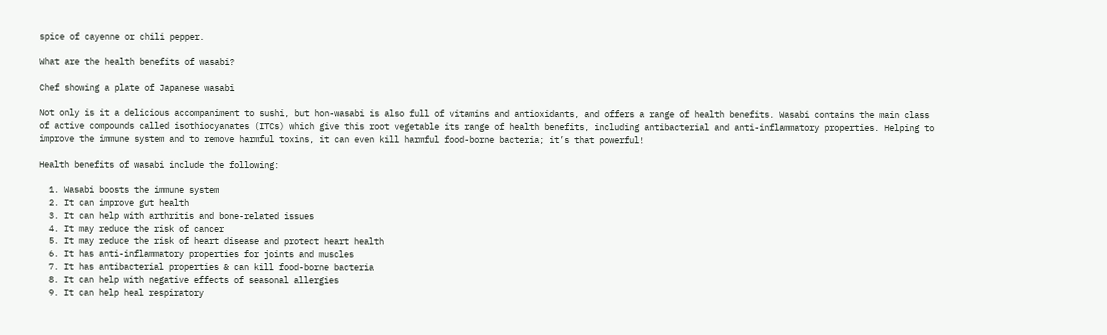spice of cayenne or chili pepper.

What are the health benefits of wasabi?

Chef showing a plate of Japanese wasabi

Not only is it a delicious accompaniment to sushi, but hon-wasabi is also full of vitamins and antioxidants, and offers a range of health benefits. Wasabi contains the main class of active compounds called isothiocyanates (ITCs) which give this root vegetable its range of health benefits, including antibacterial and anti-inflammatory properties. Helping to improve the immune system and to remove harmful toxins, it can even kill harmful food-borne bacteria; it’s that powerful!

Health benefits of wasabi include the following:

  1. Wasabi boosts the immune system
  2. It can improve gut health
  3. It can help with arthritis and bone-related issues
  4. It may reduce the risk of cancer
  5. It may reduce the risk of heart disease and protect heart health
  6. It has anti-inflammatory properties for joints and muscles
  7. It has antibacterial properties & can kill food-borne bacteria
  8. It can help with negative effects of seasonal allergies
  9. It can help heal respiratory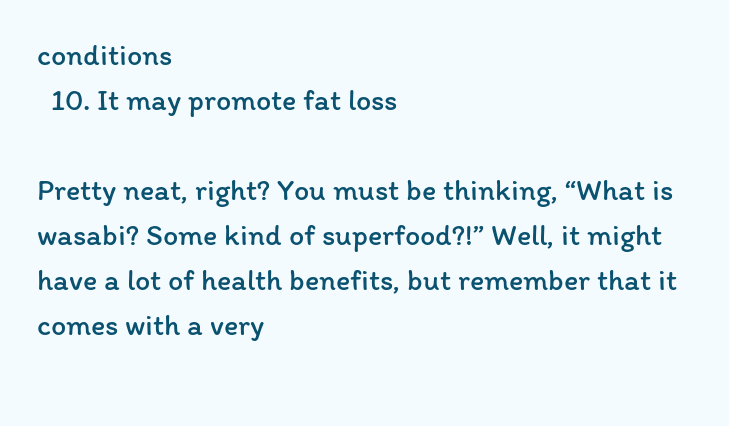conditions
  10. It may promote fat loss

Pretty neat, right? You must be thinking, “What is wasabi? Some kind of superfood?!” Well, it might have a lot of health benefits, but remember that it comes with a very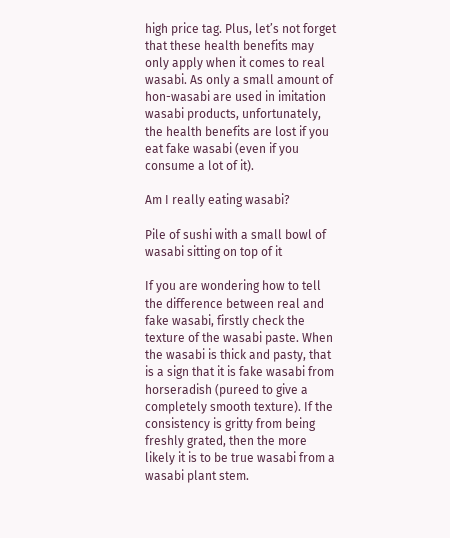high price tag. Plus, let’s not forget that these health benefits may only apply when it comes to real wasabi. As only a small amount of hon-wasabi are used in imitation wasabi products, unfortunately, the health benefits are lost if you eat fake wasabi (even if you consume a lot of it).

Am I really eating wasabi?

Pile of sushi with a small bowl of wasabi sitting on top of it

If you are wondering how to tell the difference between real and fake wasabi, firstly check the texture of the wasabi paste. When the wasabi is thick and pasty, that is a sign that it is fake wasabi from horseradish (pureed to give a completely smooth texture). If the consistency is gritty from being freshly grated, then the more likely it is to be true wasabi from a wasabi plant stem.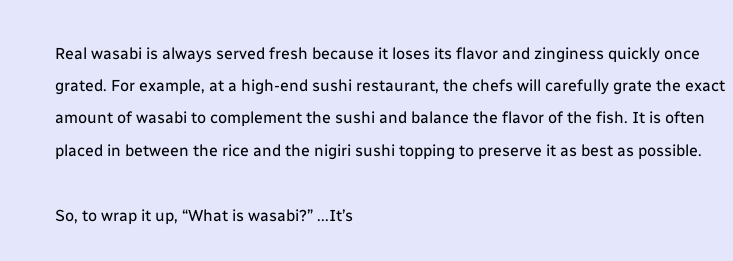Real wasabi is always served fresh because it loses its flavor and zinginess quickly once grated. For example, at a high-end sushi restaurant, the chefs will carefully grate the exact amount of wasabi to complement the sushi and balance the flavor of the fish. It is often placed in between the rice and the nigiri sushi topping to preserve it as best as possible.

So, to wrap it up, “What is wasabi?” ...It’s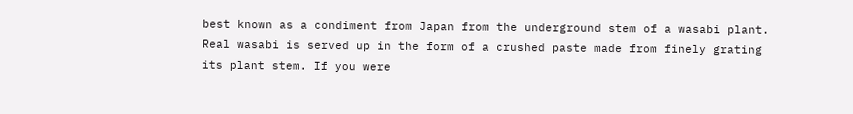best known as a condiment from Japan from the underground stem of a wasabi plant. Real wasabi is served up in the form of a crushed paste made from finely grating its plant stem. If you were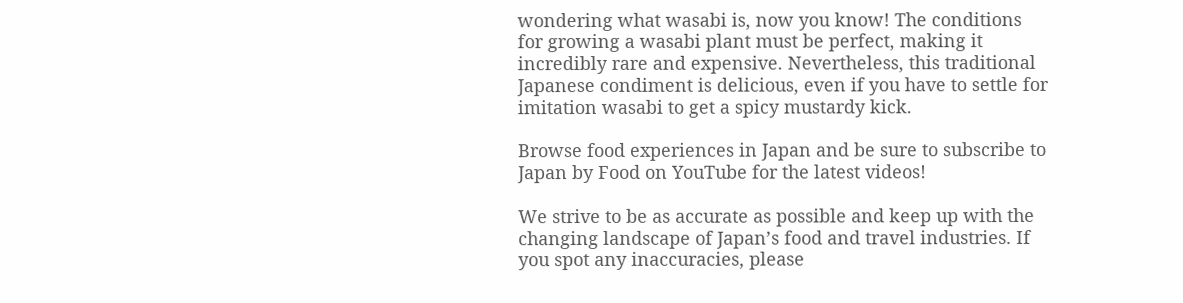wondering what wasabi is, now you know! The conditions for growing a wasabi plant must be perfect, making it incredibly rare and expensive. Nevertheless, this traditional Japanese condiment is delicious, even if you have to settle for imitation wasabi to get a spicy mustardy kick.

Browse food experiences in Japan and be sure to subscribe to Japan by Food on YouTube for the latest videos!

We strive to be as accurate as possible and keep up with the changing landscape of Japan’s food and travel industries. If you spot any inaccuracies, please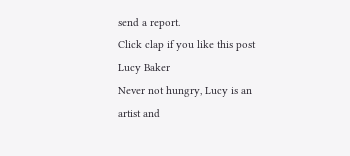send a report.
Click clap if you like this post
Lucy Baker
Never not hungry, Lucy is an artist and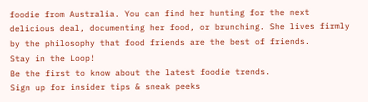foodie from Australia. You can find her hunting for the next delicious deal, documenting her food, or brunching. She lives firmly by the philosophy that food friends are the best of friends.
Stay in the Loop!
Be the first to know about the latest foodie trends.
Sign up for insider tips & sneak peeks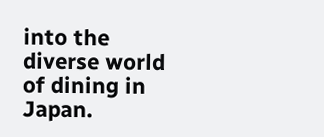into the diverse world of dining in Japan.